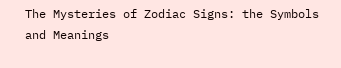The Mysteries of Zodiac Signs: the Symbols and Meanings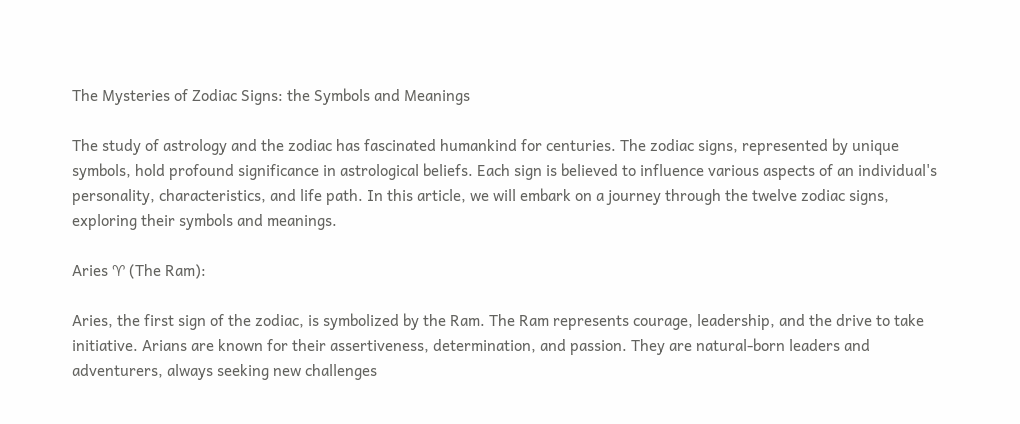The Mysteries of Zodiac Signs: the Symbols and Meanings

The study of astrology and the zodiac has fascinated humankind for centuries. The zodiac signs, represented by unique symbols, hold profound significance in astrological beliefs. Each sign is believed to influence various aspects of an individual's personality, characteristics, and life path. In this article, we will embark on a journey through the twelve zodiac signs, exploring their symbols and meanings.

Aries ♈ (The Ram):

Aries, the first sign of the zodiac, is symbolized by the Ram. The Ram represents courage, leadership, and the drive to take initiative. Arians are known for their assertiveness, determination, and passion. They are natural-born leaders and adventurers, always seeking new challenges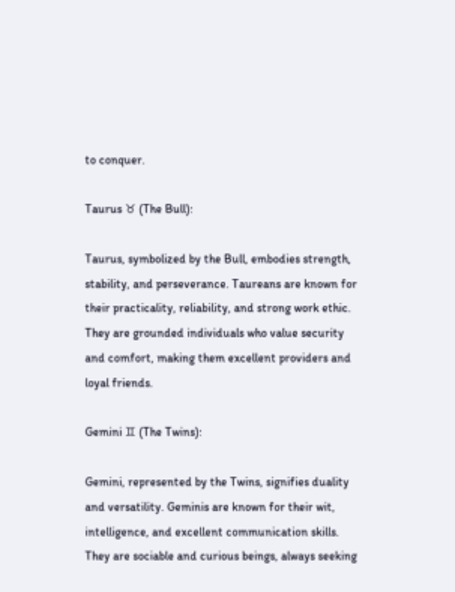to conquer.

Taurus ♉ (The Bull):

Taurus, symbolized by the Bull, embodies strength, stability, and perseverance. Taureans are known for their practicality, reliability, and strong work ethic. They are grounded individuals who value security and comfort, making them excellent providers and loyal friends.

Gemini ♊ (The Twins):

Gemini, represented by the Twins, signifies duality and versatility. Geminis are known for their wit, intelligence, and excellent communication skills. They are sociable and curious beings, always seeking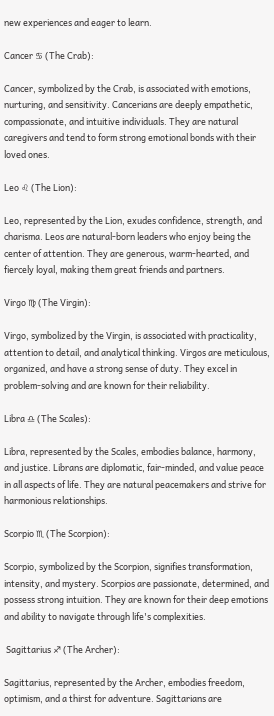new experiences and eager to learn.

Cancer ♋ (The Crab):

Cancer, symbolized by the Crab, is associated with emotions, nurturing, and sensitivity. Cancerians are deeply empathetic, compassionate, and intuitive individuals. They are natural caregivers and tend to form strong emotional bonds with their loved ones.

Leo ♌ (The Lion):

Leo, represented by the Lion, exudes confidence, strength, and charisma. Leos are natural-born leaders who enjoy being the center of attention. They are generous, warm-hearted, and fiercely loyal, making them great friends and partners.

Virgo ♍ (The Virgin):

Virgo, symbolized by the Virgin, is associated with practicality, attention to detail, and analytical thinking. Virgos are meticulous, organized, and have a strong sense of duty. They excel in problem-solving and are known for their reliability.

Libra ♎ (The Scales):

Libra, represented by the Scales, embodies balance, harmony, and justice. Librans are diplomatic, fair-minded, and value peace in all aspects of life. They are natural peacemakers and strive for harmonious relationships.

Scorpio ♏ (The Scorpion):

Scorpio, symbolized by the Scorpion, signifies transformation, intensity, and mystery. Scorpios are passionate, determined, and possess strong intuition. They are known for their deep emotions and ability to navigate through life's complexities.

 Sagittarius ♐ (The Archer):

Sagittarius, represented by the Archer, embodies freedom, optimism, and a thirst for adventure. Sagittarians are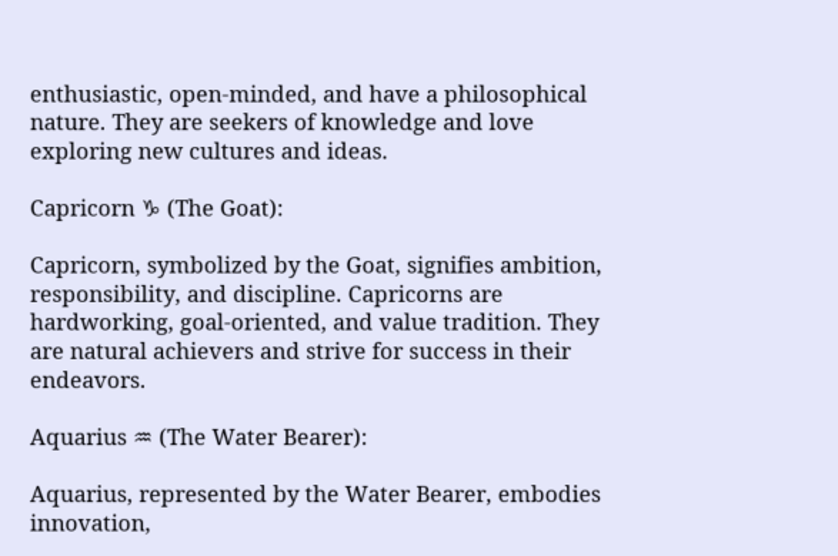enthusiastic, open-minded, and have a philosophical nature. They are seekers of knowledge and love exploring new cultures and ideas.

Capricorn ♑ (The Goat):

Capricorn, symbolized by the Goat, signifies ambition, responsibility, and discipline. Capricorns are hardworking, goal-oriented, and value tradition. They are natural achievers and strive for success in their endeavors.

Aquarius ♒ (The Water Bearer):

Aquarius, represented by the Water Bearer, embodies innovation,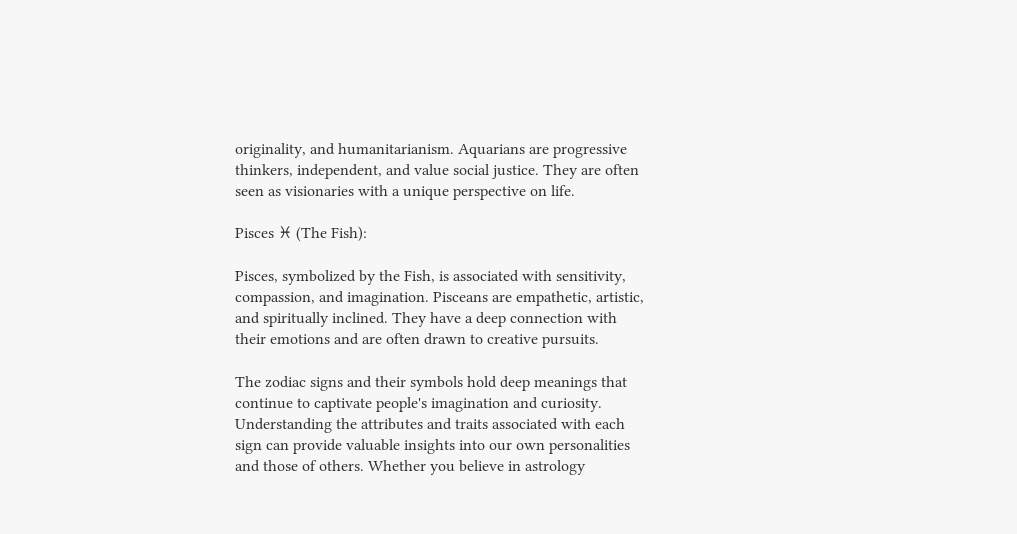originality, and humanitarianism. Aquarians are progressive thinkers, independent, and value social justice. They are often seen as visionaries with a unique perspective on life.

Pisces ♓ (The Fish):

Pisces, symbolized by the Fish, is associated with sensitivity, compassion, and imagination. Pisceans are empathetic, artistic, and spiritually inclined. They have a deep connection with their emotions and are often drawn to creative pursuits.

The zodiac signs and their symbols hold deep meanings that continue to captivate people's imagination and curiosity. Understanding the attributes and traits associated with each sign can provide valuable insights into our own personalities and those of others. Whether you believe in astrology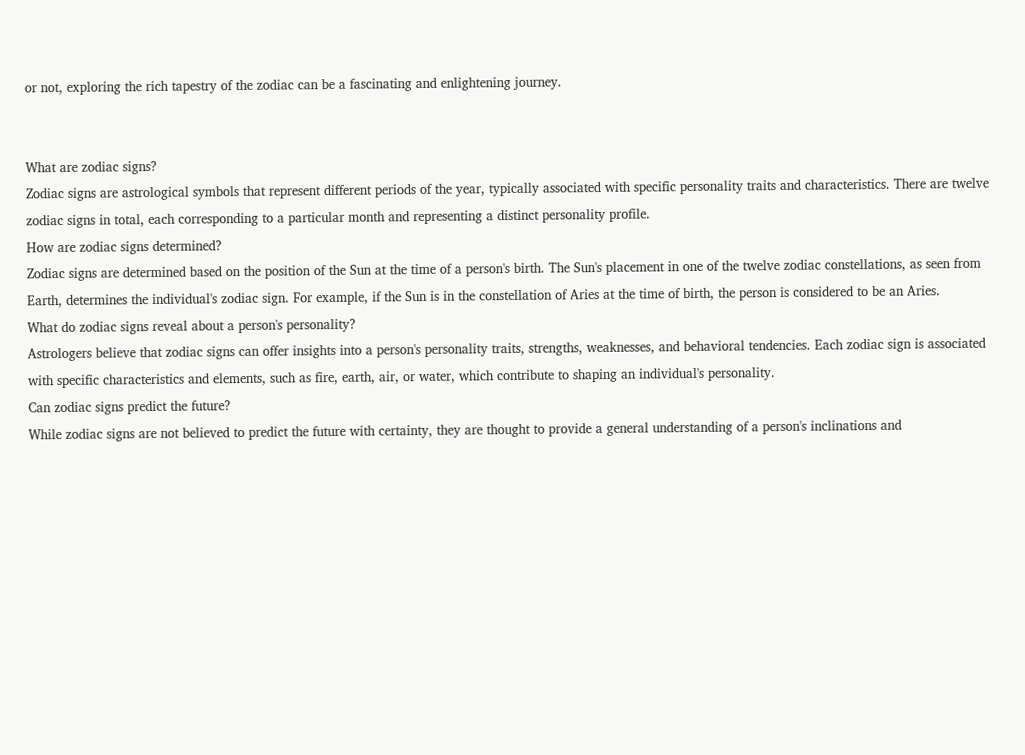or not, exploring the rich tapestry of the zodiac can be a fascinating and enlightening journey.


What are zodiac signs?
Zodiac signs are astrological symbols that represent different periods of the year, typically associated with specific personality traits and characteristics. There are twelve zodiac signs in total, each corresponding to a particular month and representing a distinct personality profile.
How are zodiac signs determined?
Zodiac signs are determined based on the position of the Sun at the time of a person's birth. The Sun's placement in one of the twelve zodiac constellations, as seen from Earth, determines the individual's zodiac sign. For example, if the Sun is in the constellation of Aries at the time of birth, the person is considered to be an Aries.
What do zodiac signs reveal about a person's personality?
Astrologers believe that zodiac signs can offer insights into a person's personality traits, strengths, weaknesses, and behavioral tendencies. Each zodiac sign is associated with specific characteristics and elements, such as fire, earth, air, or water, which contribute to shaping an individual's personality.
Can zodiac signs predict the future?
While zodiac signs are not believed to predict the future with certainty, they are thought to provide a general understanding of a person's inclinations and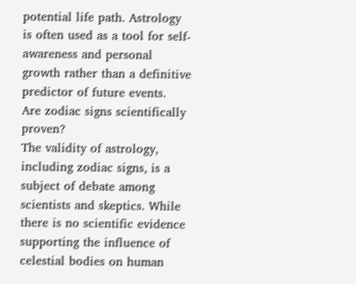potential life path. Astrology is often used as a tool for self-awareness and personal growth rather than a definitive predictor of future events.
Are zodiac signs scientifically proven?
The validity of astrology, including zodiac signs, is a subject of debate among scientists and skeptics. While there is no scientific evidence supporting the influence of celestial bodies on human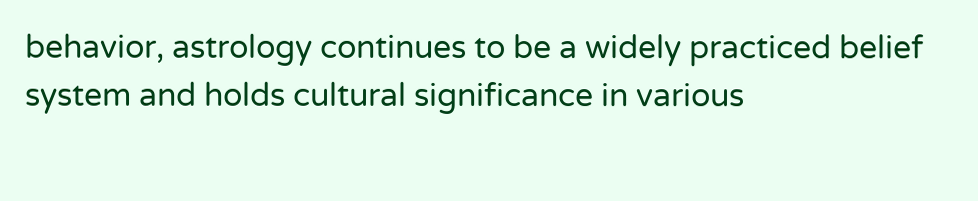behavior, astrology continues to be a widely practiced belief system and holds cultural significance in various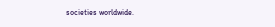societies worldwide.